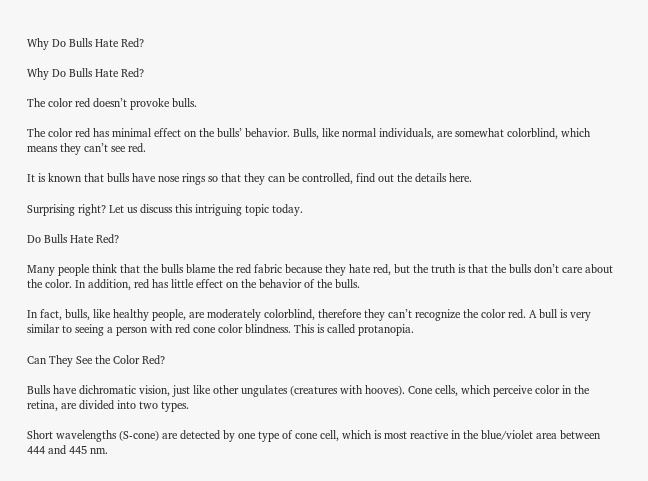Why Do Bulls Hate Red?

Why Do Bulls Hate Red?

The color red doesn’t provoke bulls.

The color red has minimal effect on the bulls’ behavior. Bulls, like normal individuals, are somewhat colorblind, which means they can’t see red.

It is known that bulls have nose rings so that they can be controlled, find out the details here.

Surprising right? Let us discuss this intriguing topic today.

Do Bulls Hate Red?

Many people think that the bulls blame the red fabric because they hate red, but the truth is that the bulls don’t care about the color. In addition, red has little effect on the behavior of the bulls.

In fact, bulls, like healthy people, are moderately colorblind, therefore they can’t recognize the color red. A bull is very similar to seeing a person with red cone color blindness. This is called protanopia.

Can They See the Color Red?

Bulls have dichromatic vision, just like other ungulates (creatures with hooves). Cone cells, which perceive color in the retina, are divided into two types.

Short wavelengths (S-cone) are detected by one type of cone cell, which is most reactive in the blue/violet area between 444 and 445 nm.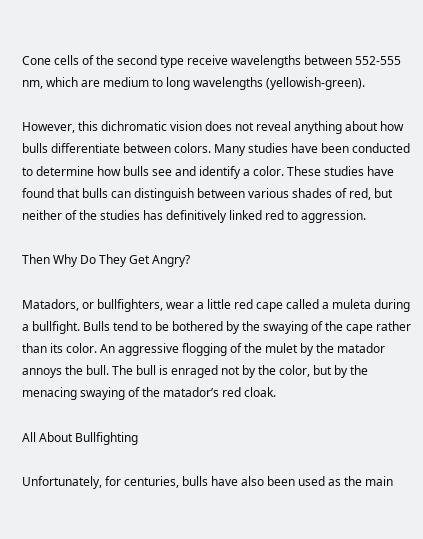Cone cells of the second type receive wavelengths between 552-555 nm, which are medium to long wavelengths (yellowish-green).

However, this dichromatic vision does not reveal anything about how bulls differentiate between colors. Many studies have been conducted to determine how bulls see and identify a color. These studies have found that bulls can distinguish between various shades of red, but neither of the studies has definitively linked red to aggression.

Then Why Do They Get Angry?

Matadors, or bullfighters, wear a little red cape called a muleta during a bullfight. Bulls tend to be bothered by the swaying of the cape rather than its color. An aggressive flogging of the mulet by the matador annoys the bull. The bull is enraged not by the color, but by the menacing swaying of the matador’s red cloak.

All About Bullfighting

Unfortunately, for centuries, bulls have also been used as the main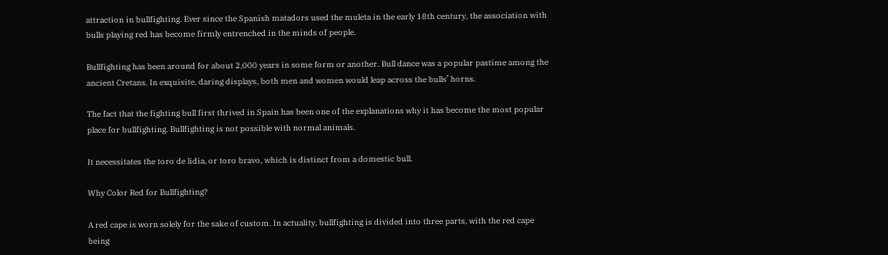attraction in bullfighting. Ever since the Spanish matadors used the muleta in the early 18th century, the association with bulls playing red has become firmly entrenched in the minds of people.

Bullfighting has been around for about 2,000 years in some form or another. Bull dance was a popular pastime among the ancient Cretans. In exquisite, daring displays, both men and women would leap across the bulls’ horns.

The fact that the fighting bull first thrived in Spain has been one of the explanations why it has become the most popular place for bullfighting. Bullfighting is not possible with normal animals.

It necessitates the toro de lidia, or toro bravo, which is distinct from a domestic bull.

Why Color Red for Bullfighting?

A red cape is worn solely for the sake of custom. In actuality, bullfighting is divided into three parts, with the red cape being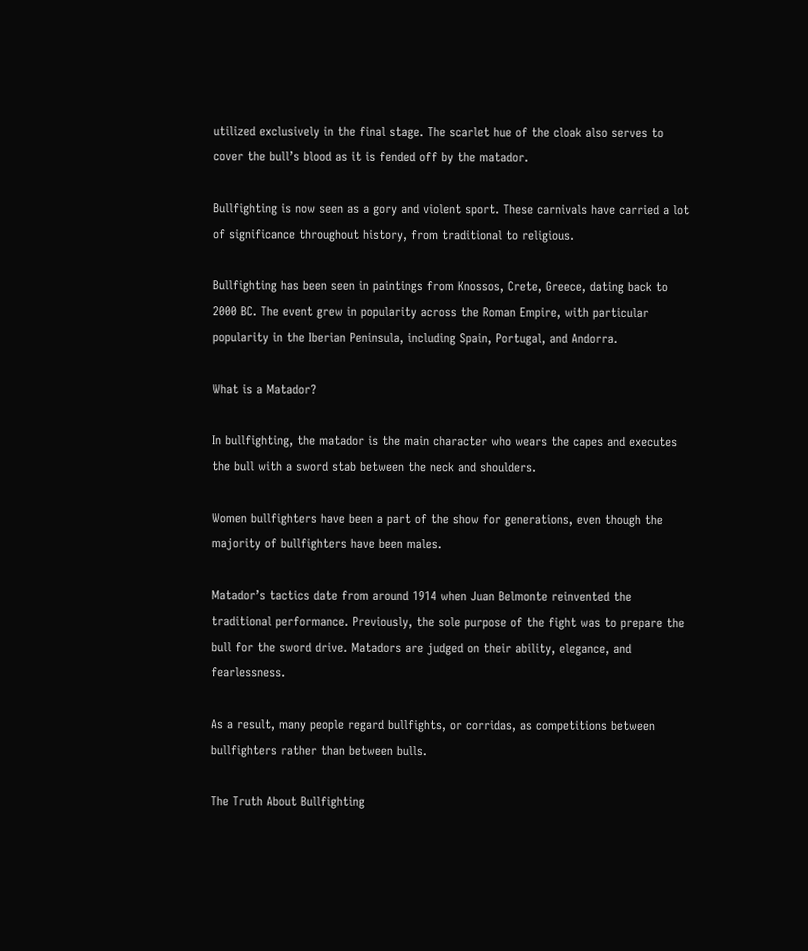utilized exclusively in the final stage. The scarlet hue of the cloak also serves to cover the bull’s blood as it is fended off by the matador.

Bullfighting is now seen as a gory and violent sport. These carnivals have carried a lot of significance throughout history, from traditional to religious.

Bullfighting has been seen in paintings from Knossos, Crete, Greece, dating back to 2000 BC. The event grew in popularity across the Roman Empire, with particular popularity in the Iberian Peninsula, including Spain, Portugal, and Andorra.

What is a Matador?

In bullfighting, the matador is the main character who wears the capes and executes the bull with a sword stab between the neck and shoulders.

Women bullfighters have been a part of the show for generations, even though the majority of bullfighters have been males.

Matador’s tactics date from around 1914 when Juan Belmonte reinvented the traditional performance. Previously, the sole purpose of the fight was to prepare the bull for the sword drive. Matadors are judged on their ability, elegance, and fearlessness.

As a result, many people regard bullfights, or corridas, as competitions between bullfighters rather than between bulls.

The Truth About Bullfighting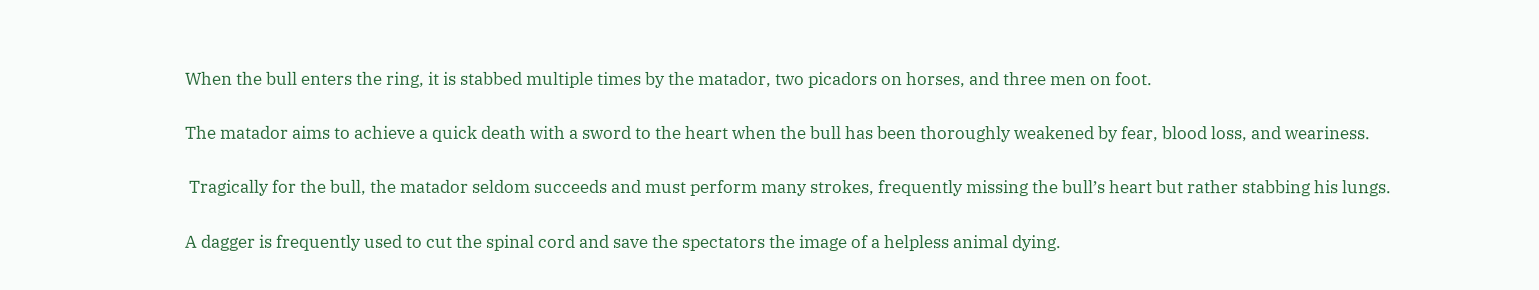When the bull enters the ring, it is stabbed multiple times by the matador, two picadors on horses, and three men on foot.

The matador aims to achieve a quick death with a sword to the heart when the bull has been thoroughly weakened by fear, blood loss, and weariness.

 Tragically for the bull, the matador seldom succeeds and must perform many strokes, frequently missing the bull’s heart but rather stabbing his lungs.

A dagger is frequently used to cut the spinal cord and save the spectators the image of a helpless animal dying.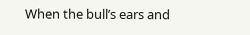When the bull’s ears and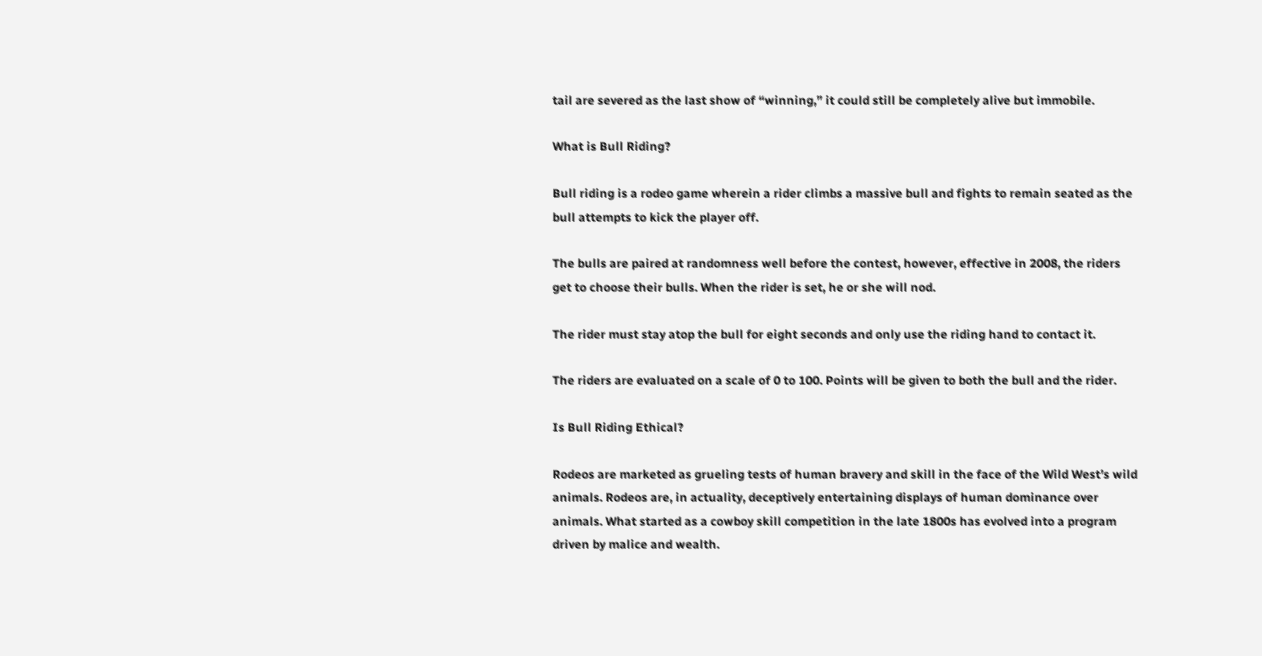tail are severed as the last show of “winning,” it could still be completely alive but immobile.

What is Bull Riding?

Bull riding is a rodeo game wherein a rider climbs a massive bull and fights to remain seated as the bull attempts to kick the player off.

The bulls are paired at randomness well before the contest, however, effective in 2008, the riders get to choose their bulls. When the rider is set, he or she will nod.

The rider must stay atop the bull for eight seconds and only use the riding hand to contact it.

The riders are evaluated on a scale of 0 to 100. Points will be given to both the bull and the rider.

Is Bull Riding Ethical?

Rodeos are marketed as grueling tests of human bravery and skill in the face of the Wild West’s wild animals. Rodeos are, in actuality, deceptively entertaining displays of human dominance over animals. What started as a cowboy skill competition in the late 1800s has evolved into a program driven by malice and wealth.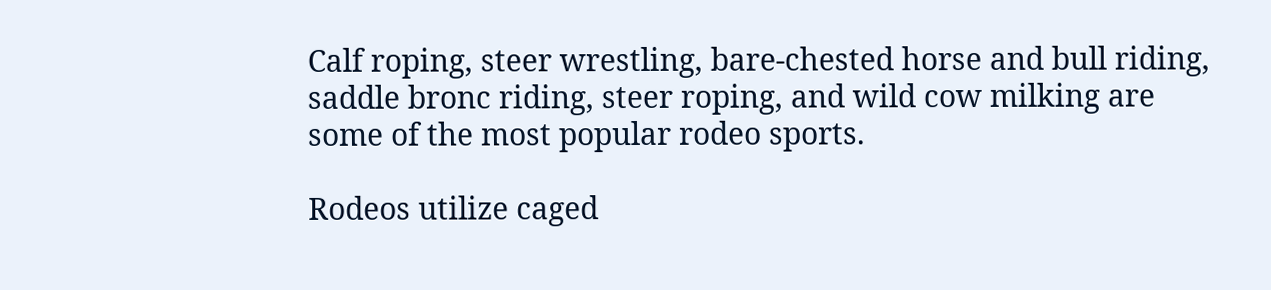Calf roping, steer wrestling, bare-chested horse and bull riding, saddle bronc riding, steer roping, and wild cow milking are some of the most popular rodeo sports.

Rodeos utilize caged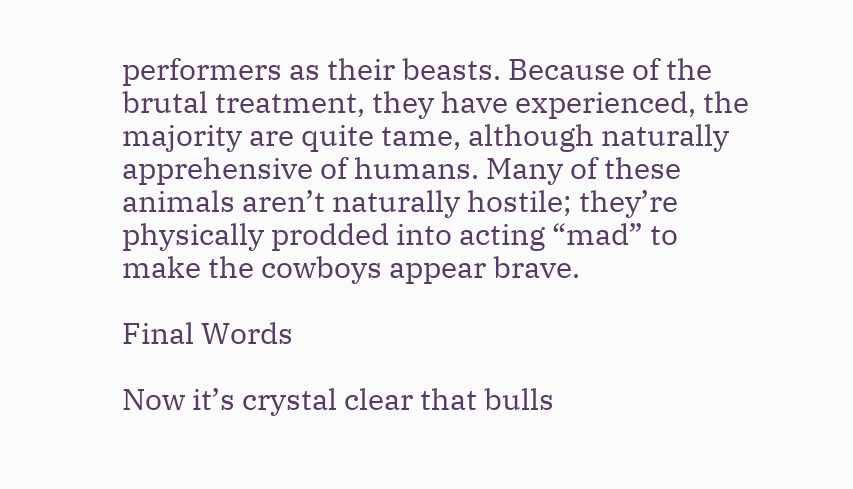performers as their beasts. Because of the brutal treatment, they have experienced, the majority are quite tame, although naturally apprehensive of humans. Many of these animals aren’t naturally hostile; they’re physically prodded into acting “mad” to make the cowboys appear brave.

Final Words

Now it’s crystal clear that bulls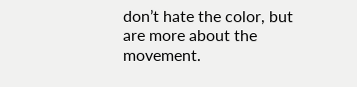don’t hate the color, but are more about the movement.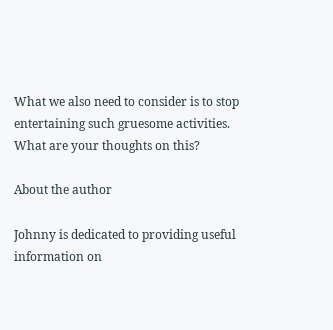What we also need to consider is to stop entertaining such gruesome activities. What are your thoughts on this?

About the author

Johnny is dedicated to providing useful information on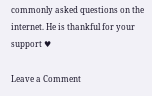commonly asked questions on the internet. He is thankful for your support ♥

Leave a Comment